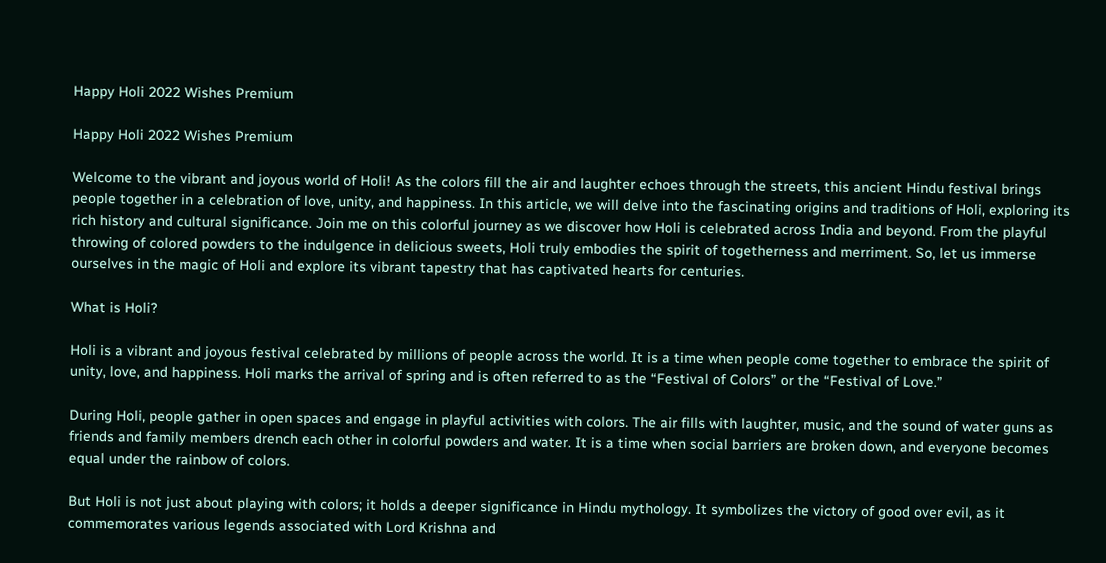Happy Holi 2022 Wishes Premium

Happy Holi 2022 Wishes Premium

Welcome to the vibrant and joyous world of Holi! As the colors fill the air and laughter echoes through the streets, this ancient Hindu festival brings people together in a celebration of love, unity, and happiness. In this article, we will delve into the fascinating origins and traditions of Holi, exploring its rich history and cultural significance. Join me on this colorful journey as we discover how Holi is celebrated across India and beyond. From the playful throwing of colored powders to the indulgence in delicious sweets, Holi truly embodies the spirit of togetherness and merriment. So, let us immerse ourselves in the magic of Holi and explore its vibrant tapestry that has captivated hearts for centuries.

What is Holi?

Holi is a vibrant and joyous festival celebrated by millions of people across the world. It is a time when people come together to embrace the spirit of unity, love, and happiness. Holi marks the arrival of spring and is often referred to as the “Festival of Colors” or the “Festival of Love.”

During Holi, people gather in open spaces and engage in playful activities with colors. The air fills with laughter, music, and the sound of water guns as friends and family members drench each other in colorful powders and water. It is a time when social barriers are broken down, and everyone becomes equal under the rainbow of colors.

But Holi is not just about playing with colors; it holds a deeper significance in Hindu mythology. It symbolizes the victory of good over evil, as it commemorates various legends associated with Lord Krishna and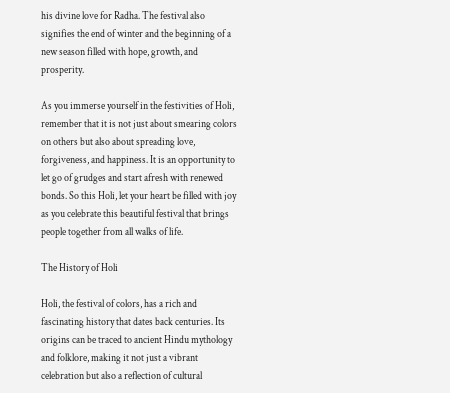his divine love for Radha. The festival also signifies the end of winter and the beginning of a new season filled with hope, growth, and prosperity.

As you immerse yourself in the festivities of Holi, remember that it is not just about smearing colors on others but also about spreading love, forgiveness, and happiness. It is an opportunity to let go of grudges and start afresh with renewed bonds. So this Holi, let your heart be filled with joy as you celebrate this beautiful festival that brings people together from all walks of life.

The History of Holi

Holi, the festival of colors, has a rich and fascinating history that dates back centuries. Its origins can be traced to ancient Hindu mythology and folklore, making it not just a vibrant celebration but also a reflection of cultural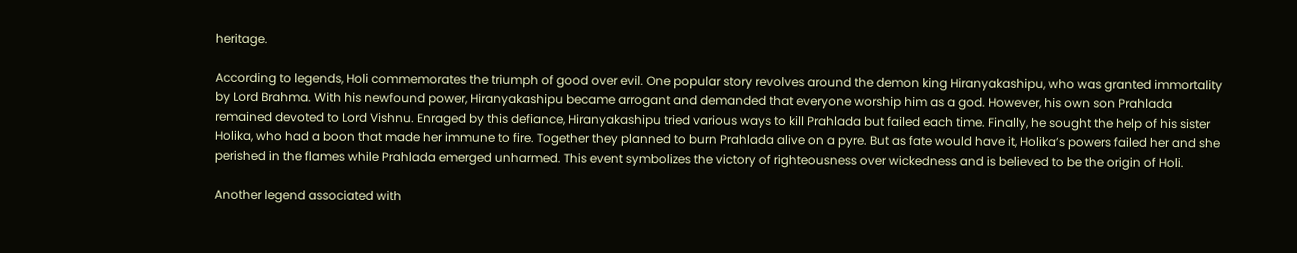heritage.

According to legends, Holi commemorates the triumph of good over evil. One popular story revolves around the demon king Hiranyakashipu, who was granted immortality by Lord Brahma. With his newfound power, Hiranyakashipu became arrogant and demanded that everyone worship him as a god. However, his own son Prahlada remained devoted to Lord Vishnu. Enraged by this defiance, Hiranyakashipu tried various ways to kill Prahlada but failed each time. Finally, he sought the help of his sister Holika, who had a boon that made her immune to fire. Together they planned to burn Prahlada alive on a pyre. But as fate would have it, Holika’s powers failed her and she perished in the flames while Prahlada emerged unharmed. This event symbolizes the victory of righteousness over wickedness and is believed to be the origin of Holi.

Another legend associated with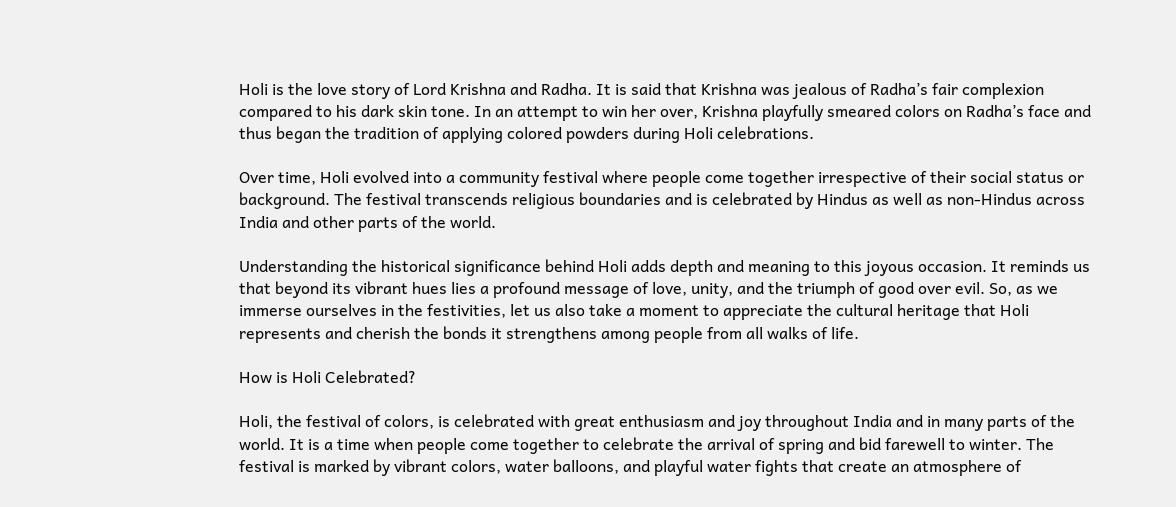Holi is the love story of Lord Krishna and Radha. It is said that Krishna was jealous of Radha’s fair complexion compared to his dark skin tone. In an attempt to win her over, Krishna playfully smeared colors on Radha’s face and thus began the tradition of applying colored powders during Holi celebrations.

Over time, Holi evolved into a community festival where people come together irrespective of their social status or background. The festival transcends religious boundaries and is celebrated by Hindus as well as non-Hindus across India and other parts of the world.

Understanding the historical significance behind Holi adds depth and meaning to this joyous occasion. It reminds us that beyond its vibrant hues lies a profound message of love, unity, and the triumph of good over evil. So, as we immerse ourselves in the festivities, let us also take a moment to appreciate the cultural heritage that Holi represents and cherish the bonds it strengthens among people from all walks of life.

How is Holi Celebrated?

Holi, the festival of colors, is celebrated with great enthusiasm and joy throughout India and in many parts of the world. It is a time when people come together to celebrate the arrival of spring and bid farewell to winter. The festival is marked by vibrant colors, water balloons, and playful water fights that create an atmosphere of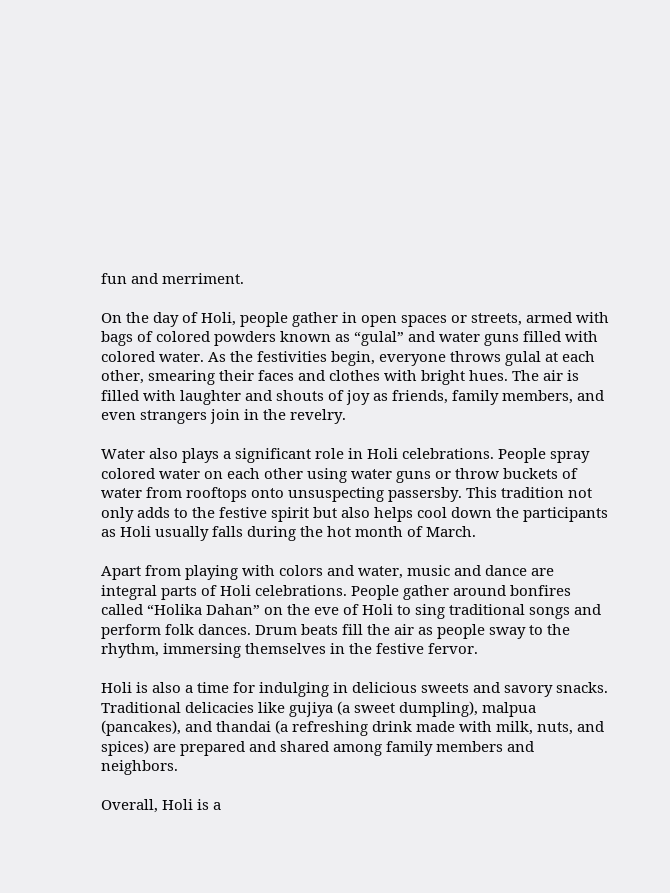fun and merriment.

On the day of Holi, people gather in open spaces or streets, armed with bags of colored powders known as “gulal” and water guns filled with colored water. As the festivities begin, everyone throws gulal at each other, smearing their faces and clothes with bright hues. The air is filled with laughter and shouts of joy as friends, family members, and even strangers join in the revelry.

Water also plays a significant role in Holi celebrations. People spray colored water on each other using water guns or throw buckets of water from rooftops onto unsuspecting passersby. This tradition not only adds to the festive spirit but also helps cool down the participants as Holi usually falls during the hot month of March.

Apart from playing with colors and water, music and dance are integral parts of Holi celebrations. People gather around bonfires called “Holika Dahan” on the eve of Holi to sing traditional songs and perform folk dances. Drum beats fill the air as people sway to the rhythm, immersing themselves in the festive fervor.

Holi is also a time for indulging in delicious sweets and savory snacks. Traditional delicacies like gujiya (a sweet dumpling), malpua (pancakes), and thandai (a refreshing drink made with milk, nuts, and spices) are prepared and shared among family members and neighbors.

Overall, Holi is a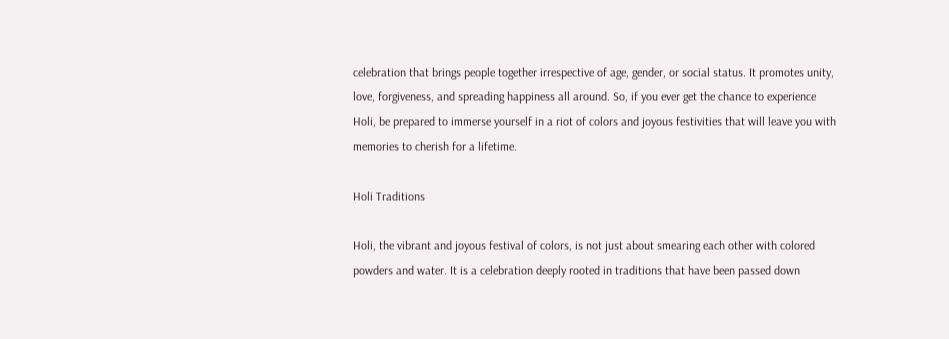celebration that brings people together irrespective of age, gender, or social status. It promotes unity, love, forgiveness, and spreading happiness all around. So, if you ever get the chance to experience Holi, be prepared to immerse yourself in a riot of colors and joyous festivities that will leave you with memories to cherish for a lifetime.

Holi Traditions

Holi, the vibrant and joyous festival of colors, is not just about smearing each other with colored powders and water. It is a celebration deeply rooted in traditions that have been passed down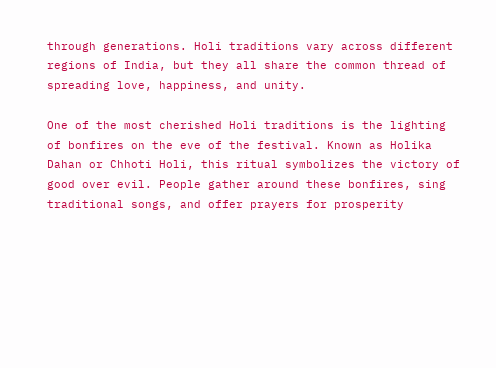through generations. Holi traditions vary across different regions of India, but they all share the common thread of spreading love, happiness, and unity.

One of the most cherished Holi traditions is the lighting of bonfires on the eve of the festival. Known as Holika Dahan or Chhoti Holi, this ritual symbolizes the victory of good over evil. People gather around these bonfires, sing traditional songs, and offer prayers for prosperity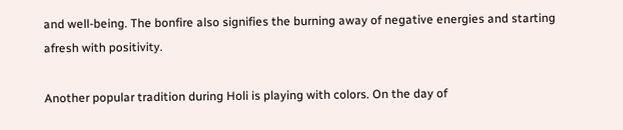and well-being. The bonfire also signifies the burning away of negative energies and starting afresh with positivity.

Another popular tradition during Holi is playing with colors. On the day of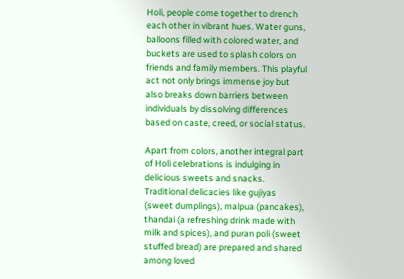Holi, people come together to drench each other in vibrant hues. Water guns, balloons filled with colored water, and buckets are used to splash colors on friends and family members. This playful act not only brings immense joy but also breaks down barriers between individuals by dissolving differences based on caste, creed, or social status.

Apart from colors, another integral part of Holi celebrations is indulging in delicious sweets and snacks. Traditional delicacies like gujiyas (sweet dumplings), malpua (pancakes), thandai (a refreshing drink made with milk and spices), and puran poli (sweet stuffed bread) are prepared and shared among loved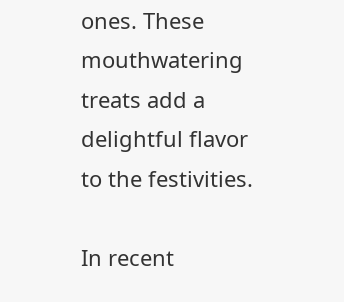ones. These mouthwatering treats add a delightful flavor to the festivities.

In recent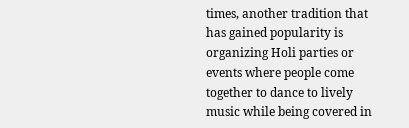times, another tradition that has gained popularity is organizing Holi parties or events where people come together to dance to lively music while being covered in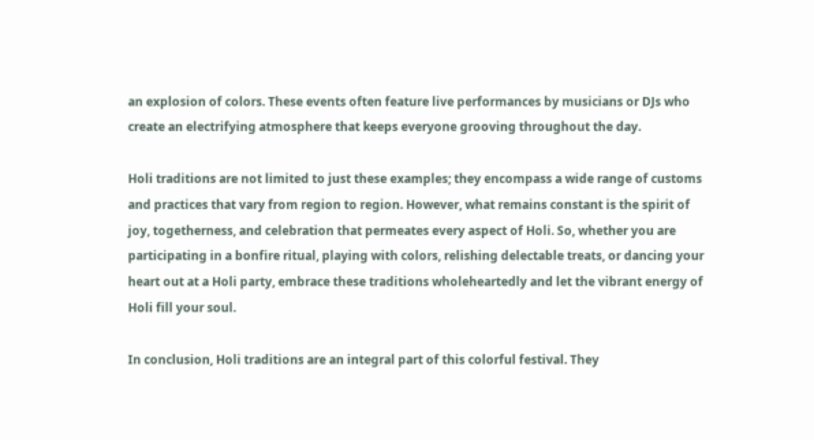an explosion of colors. These events often feature live performances by musicians or DJs who create an electrifying atmosphere that keeps everyone grooving throughout the day.

Holi traditions are not limited to just these examples; they encompass a wide range of customs and practices that vary from region to region. However, what remains constant is the spirit of joy, togetherness, and celebration that permeates every aspect of Holi. So, whether you are participating in a bonfire ritual, playing with colors, relishing delectable treats, or dancing your heart out at a Holi party, embrace these traditions wholeheartedly and let the vibrant energy of Holi fill your soul.

In conclusion, Holi traditions are an integral part of this colorful festival. They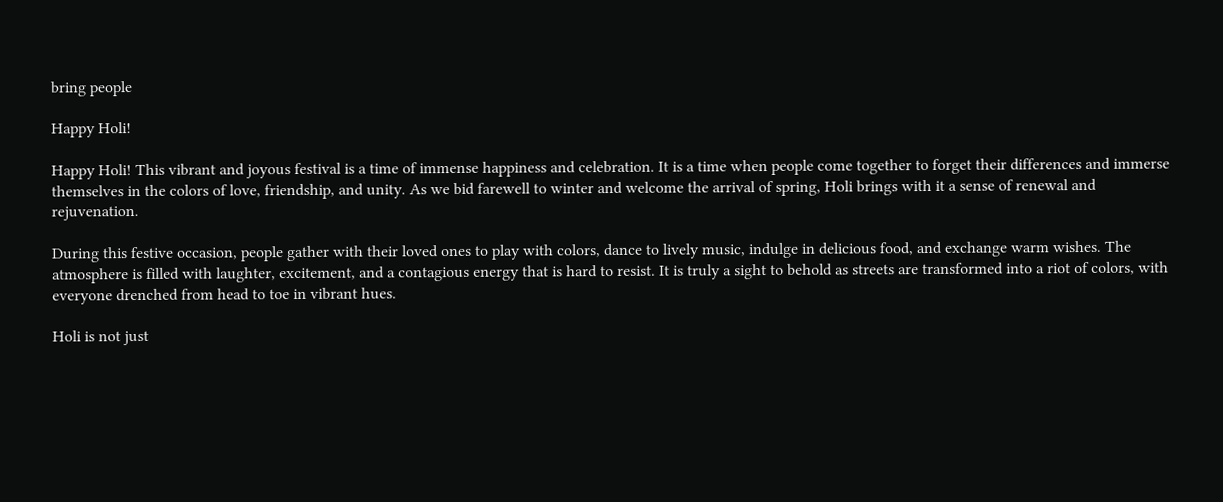bring people

Happy Holi!

Happy Holi! This vibrant and joyous festival is a time of immense happiness and celebration. It is a time when people come together to forget their differences and immerse themselves in the colors of love, friendship, and unity. As we bid farewell to winter and welcome the arrival of spring, Holi brings with it a sense of renewal and rejuvenation.

During this festive occasion, people gather with their loved ones to play with colors, dance to lively music, indulge in delicious food, and exchange warm wishes. The atmosphere is filled with laughter, excitement, and a contagious energy that is hard to resist. It is truly a sight to behold as streets are transformed into a riot of colors, with everyone drenched from head to toe in vibrant hues.

Holi is not just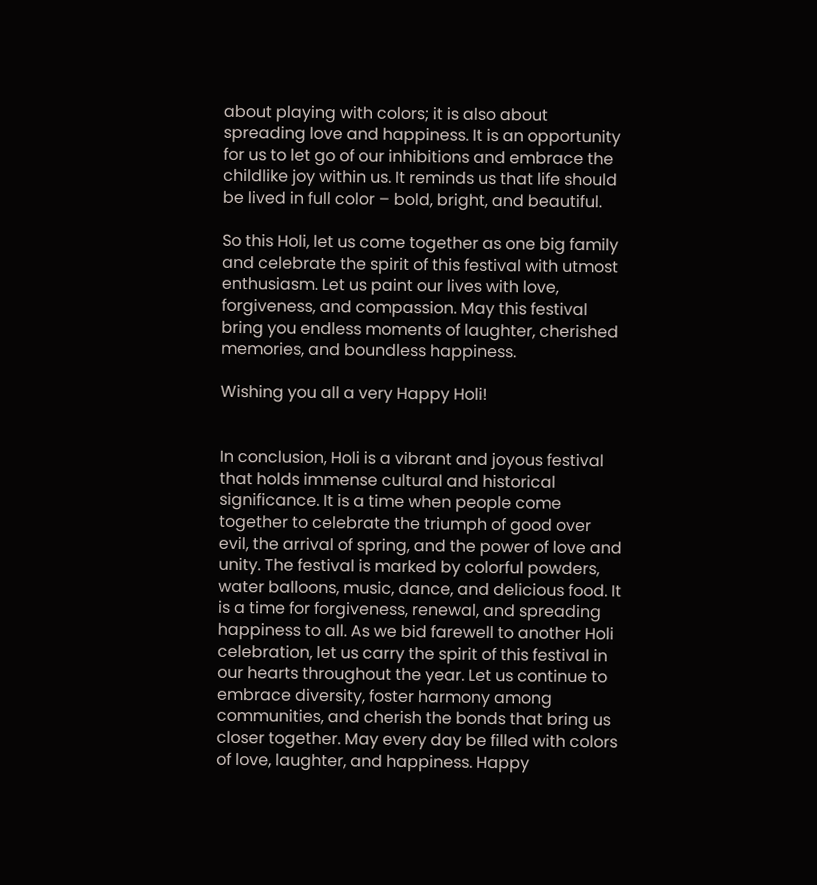about playing with colors; it is also about spreading love and happiness. It is an opportunity for us to let go of our inhibitions and embrace the childlike joy within us. It reminds us that life should be lived in full color – bold, bright, and beautiful.

So this Holi, let us come together as one big family and celebrate the spirit of this festival with utmost enthusiasm. Let us paint our lives with love, forgiveness, and compassion. May this festival bring you endless moments of laughter, cherished memories, and boundless happiness.

Wishing you all a very Happy Holi!


In conclusion, Holi is a vibrant and joyous festival that holds immense cultural and historical significance. It is a time when people come together to celebrate the triumph of good over evil, the arrival of spring, and the power of love and unity. The festival is marked by colorful powders, water balloons, music, dance, and delicious food. It is a time for forgiveness, renewal, and spreading happiness to all. As we bid farewell to another Holi celebration, let us carry the spirit of this festival in our hearts throughout the year. Let us continue to embrace diversity, foster harmony among communities, and cherish the bonds that bring us closer together. May every day be filled with colors of love, laughter, and happiness. Happy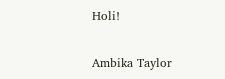Holi!

Ambika Taylor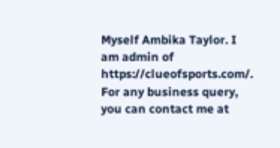Myself Ambika Taylor. I am admin of https://clueofsports.com/. For any business query, you can contact me at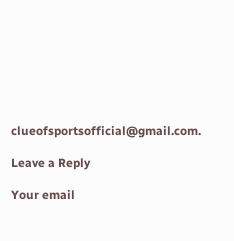clueofsportsofficial@gmail.com.

Leave a Reply

Your email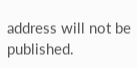address will not be published.